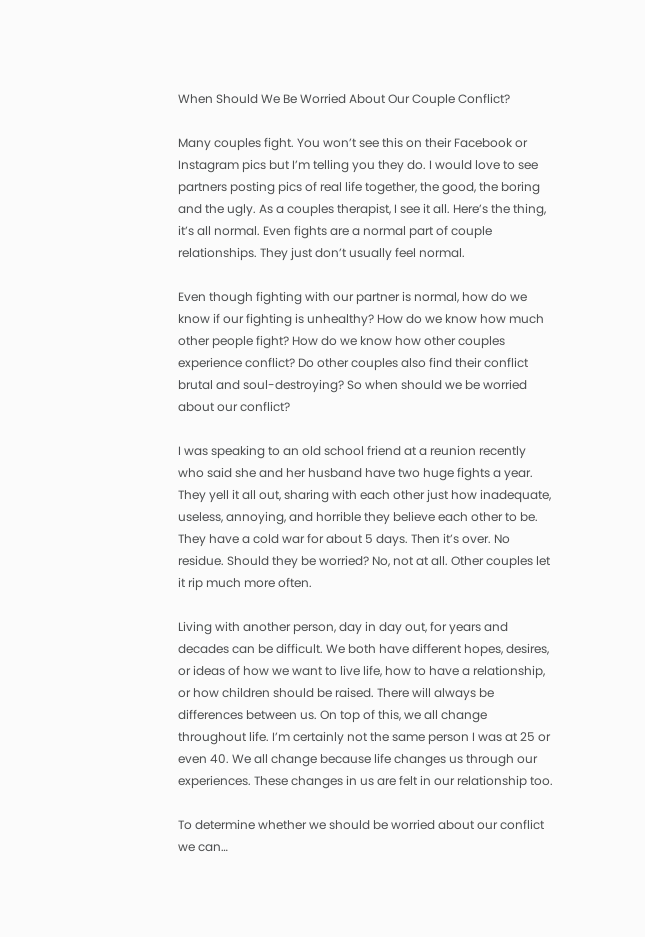When Should We Be Worried About Our Couple Conflict?

Many couples fight. You won’t see this on their Facebook or Instagram pics but I’m telling you they do. I would love to see partners posting pics of real life together, the good, the boring and the ugly. As a couples therapist, I see it all. Here’s the thing, it’s all normal. Even fights are a normal part of couple relationships. They just don’t usually feel normal.

Even though fighting with our partner is normal, how do we know if our fighting is unhealthy? How do we know how much other people fight? How do we know how other couples experience conflict? Do other couples also find their conflict brutal and soul-destroying? So when should we be worried about our conflict?

I was speaking to an old school friend at a reunion recently who said she and her husband have two huge fights a year. They yell it all out, sharing with each other just how inadequate, useless, annoying, and horrible they believe each other to be. They have a cold war for about 5 days. Then it’s over. No residue. Should they be worried? No, not at all. Other couples let it rip much more often.

Living with another person, day in day out, for years and decades can be difficult. We both have different hopes, desires, or ideas of how we want to live life, how to have a relationship, or how children should be raised. There will always be differences between us. On top of this, we all change throughout life. I’m certainly not the same person I was at 25 or even 40. We all change because life changes us through our experiences. These changes in us are felt in our relationship too.

To determine whether we should be worried about our conflict we can…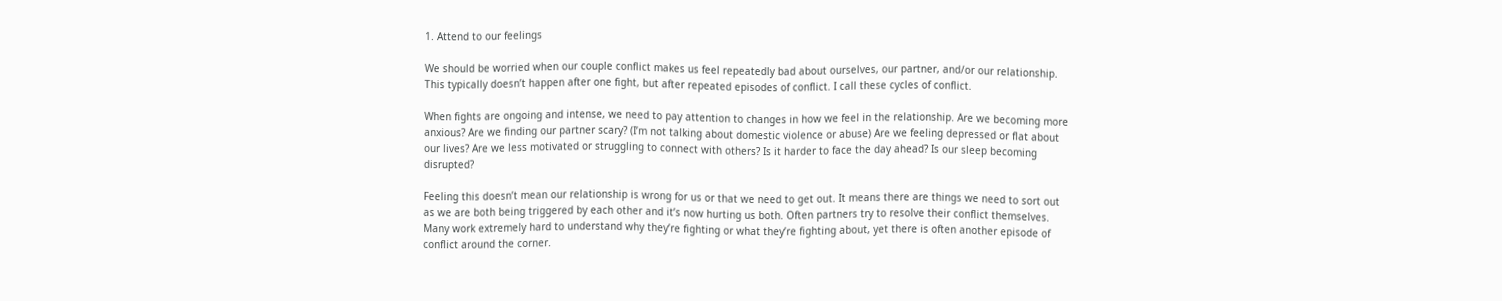1. Attend to our feelings

We should be worried when our couple conflict makes us feel repeatedly bad about ourselves, our partner, and/or our relationship. This typically doesn’t happen after one fight, but after repeated episodes of conflict. I call these cycles of conflict.

When fights are ongoing and intense, we need to pay attention to changes in how we feel in the relationship. Are we becoming more anxious? Are we finding our partner scary? (I’m not talking about domestic violence or abuse) Are we feeling depressed or flat about our lives? Are we less motivated or struggling to connect with others? Is it harder to face the day ahead? Is our sleep becoming disrupted?

Feeling this doesn’t mean our relationship is wrong for us or that we need to get out. It means there are things we need to sort out as we are both being triggered by each other and it’s now hurting us both. Often partners try to resolve their conflict themselves. Many work extremely hard to understand why they’re fighting or what they’re fighting about, yet there is often another episode of conflict around the corner.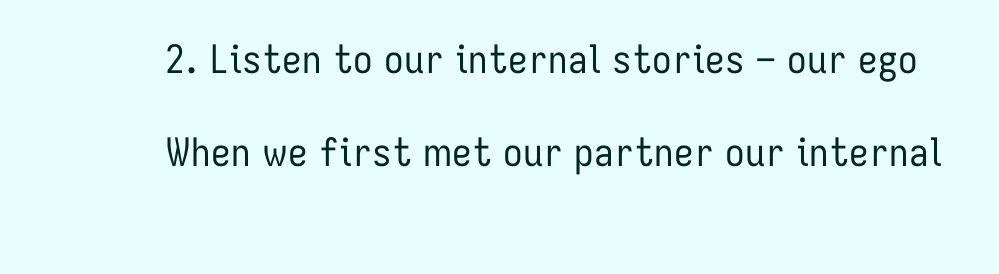2. Listen to our internal stories – our ego

When we first met our partner our internal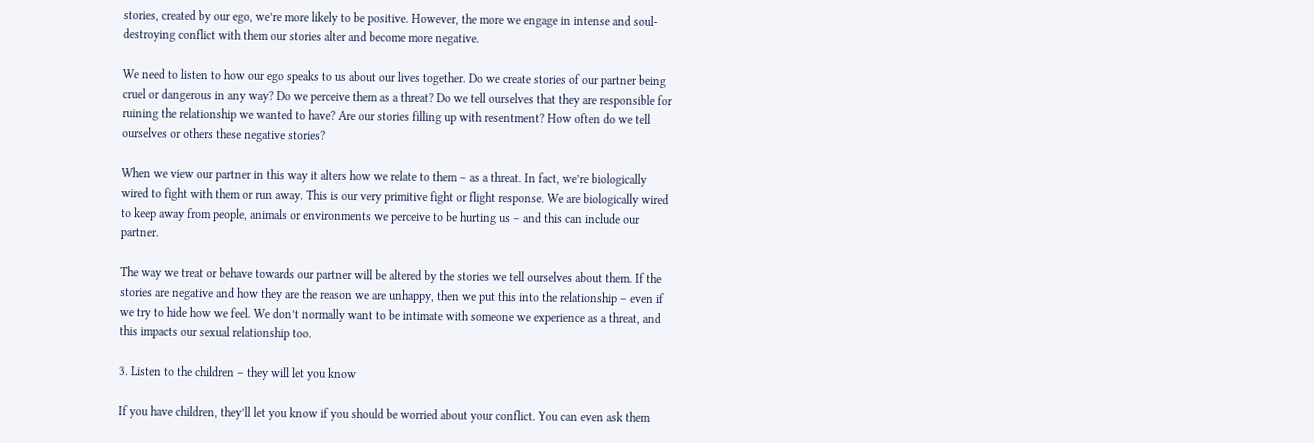stories, created by our ego, we’re more likely to be positive. However, the more we engage in intense and soul-destroying conflict with them our stories alter and become more negative.

We need to listen to how our ego speaks to us about our lives together. Do we create stories of our partner being cruel or dangerous in any way? Do we perceive them as a threat? Do we tell ourselves that they are responsible for ruining the relationship we wanted to have? Are our stories filling up with resentment? How often do we tell ourselves or others these negative stories?

When we view our partner in this way it alters how we relate to them – as a threat. In fact, we’re biologically wired to fight with them or run away. This is our very primitive fight or flight response. We are biologically wired to keep away from people, animals or environments we perceive to be hurting us – and this can include our partner.

The way we treat or behave towards our partner will be altered by the stories we tell ourselves about them. If the stories are negative and how they are the reason we are unhappy, then we put this into the relationship – even if we try to hide how we feel. We don’t normally want to be intimate with someone we experience as a threat, and this impacts our sexual relationship too.

3. Listen to the children – they will let you know

If you have children, they’ll let you know if you should be worried about your conflict. You can even ask them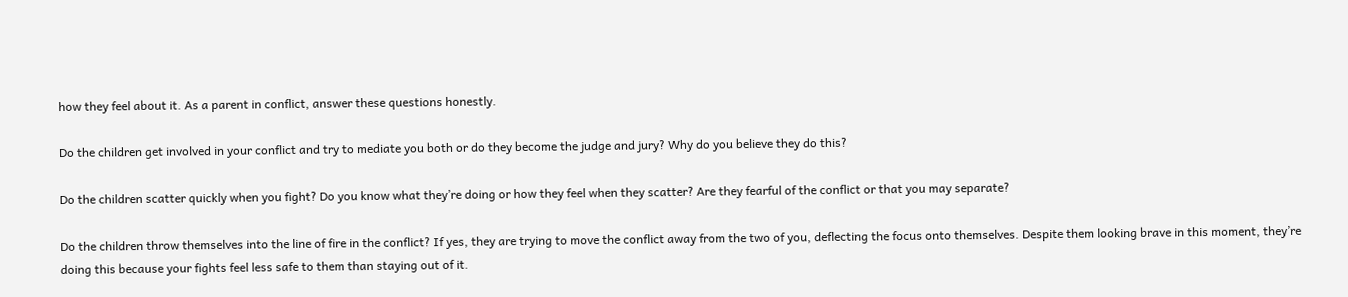how they feel about it. As a parent in conflict, answer these questions honestly.

Do the children get involved in your conflict and try to mediate you both or do they become the judge and jury? Why do you believe they do this?

Do the children scatter quickly when you fight? Do you know what they’re doing or how they feel when they scatter? Are they fearful of the conflict or that you may separate?

Do the children throw themselves into the line of fire in the conflict? If yes, they are trying to move the conflict away from the two of you, deflecting the focus onto themselves. Despite them looking brave in this moment, they’re doing this because your fights feel less safe to them than staying out of it.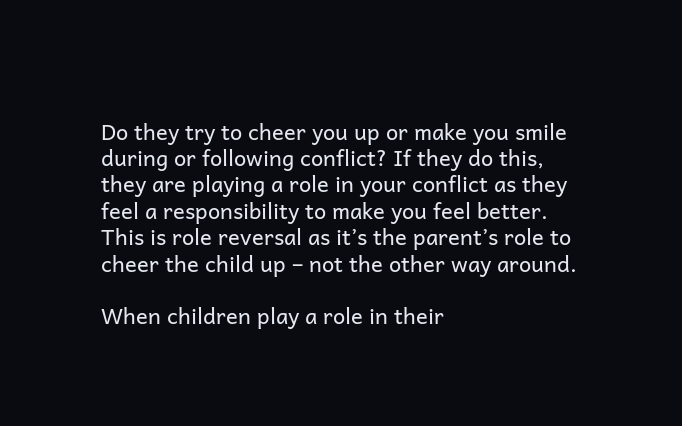Do they try to cheer you up or make you smile during or following conflict? If they do this, they are playing a role in your conflict as they feel a responsibility to make you feel better. This is role reversal as it’s the parent’s role to cheer the child up – not the other way around.

When children play a role in their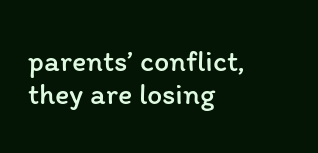parents’ conflict, they are losing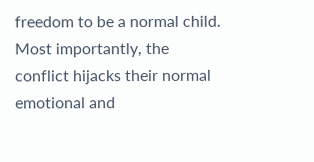freedom to be a normal child. Most importantly, the conflict hijacks their normal emotional and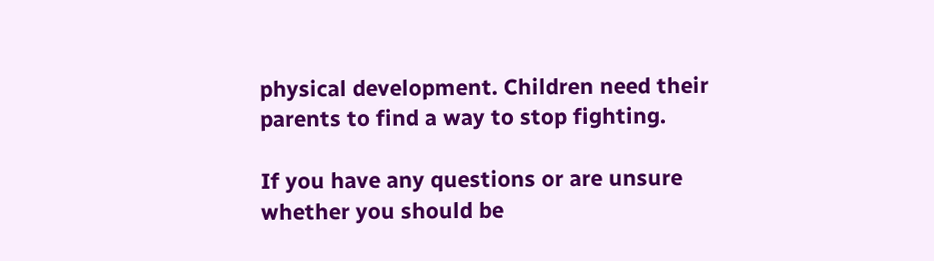physical development. Children need their parents to find a way to stop fighting.

If you have any questions or are unsure whether you should be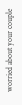worried about your couple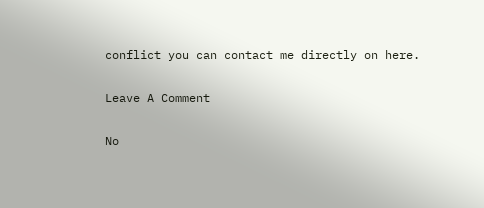conflict you can contact me directly on here.

Leave A Comment

No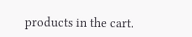products in the cart.